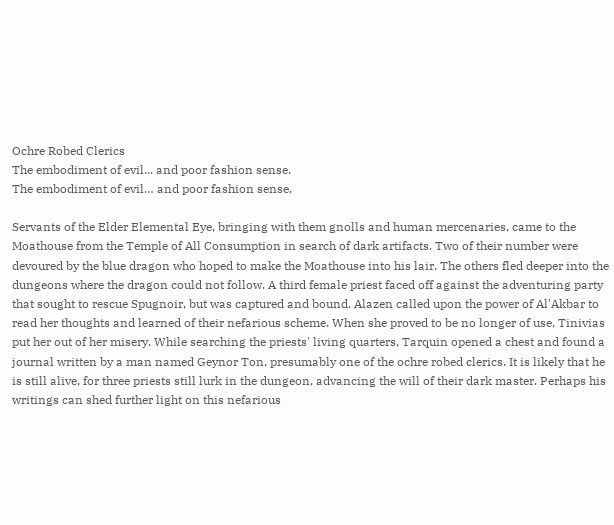Ochre Robed Clerics
The embodiment of evil... and poor fashion sense.
The embodiment of evil… and poor fashion sense.

Servants of the Elder Elemental Eye, bringing with them gnolls and human mercenaries, came to the Moathouse from the Temple of All Consumption in search of dark artifacts. Two of their number were devoured by the blue dragon who hoped to make the Moathouse into his lair. The others fled deeper into the dungeons where the dragon could not follow. A third female priest faced off against the adventuring party that sought to rescue Spugnoir, but was captured and bound. Alazen called upon the power of Al'Akbar to read her thoughts and learned of their nefarious scheme. When she proved to be no longer of use, Tinivias put her out of her misery. While searching the priests' living quarters, Tarquin opened a chest and found a journal written by a man named Geynor Ton, presumably one of the ochre robed clerics. It is likely that he is still alive, for three priests still lurk in the dungeon, advancing the will of their dark master. Perhaps his writings can shed further light on this nefarious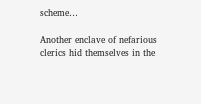scheme…

Another enclave of nefarious clerics hid themselves in the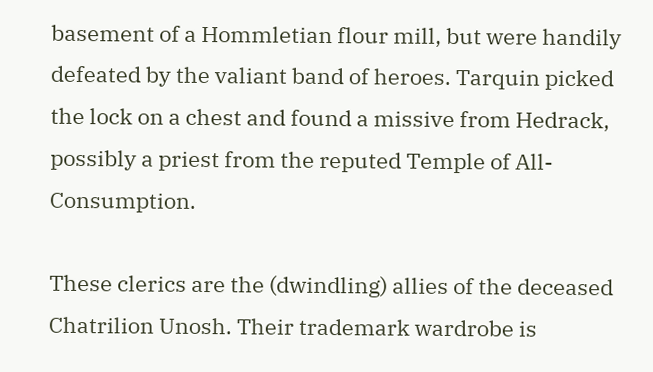basement of a Hommletian flour mill, but were handily defeated by the valiant band of heroes. Tarquin picked the lock on a chest and found a missive from Hedrack, possibly a priest from the reputed Temple of All-Consumption.

These clerics are the (dwindling) allies of the deceased Chatrilion Unosh. Their trademark wardrobe is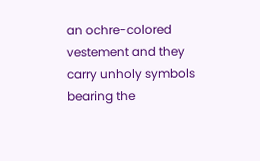an ochre-colored vestement and they carry unholy symbols bearing the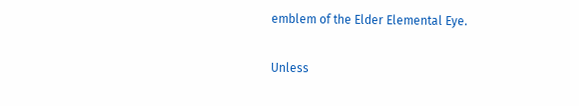emblem of the Elder Elemental Eye.

Unless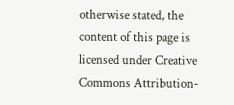otherwise stated, the content of this page is licensed under Creative Commons Attribution-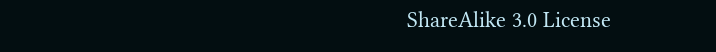ShareAlike 3.0 License